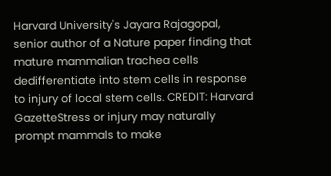Harvard University's Jayara Rajagopal, senior author of a Nature paper finding that mature mammalian trachea cells dedifferentiate into stem cells in response to injury of local stem cells. CREDIT: Harvard GazetteStress or injury may naturally prompt mammals to make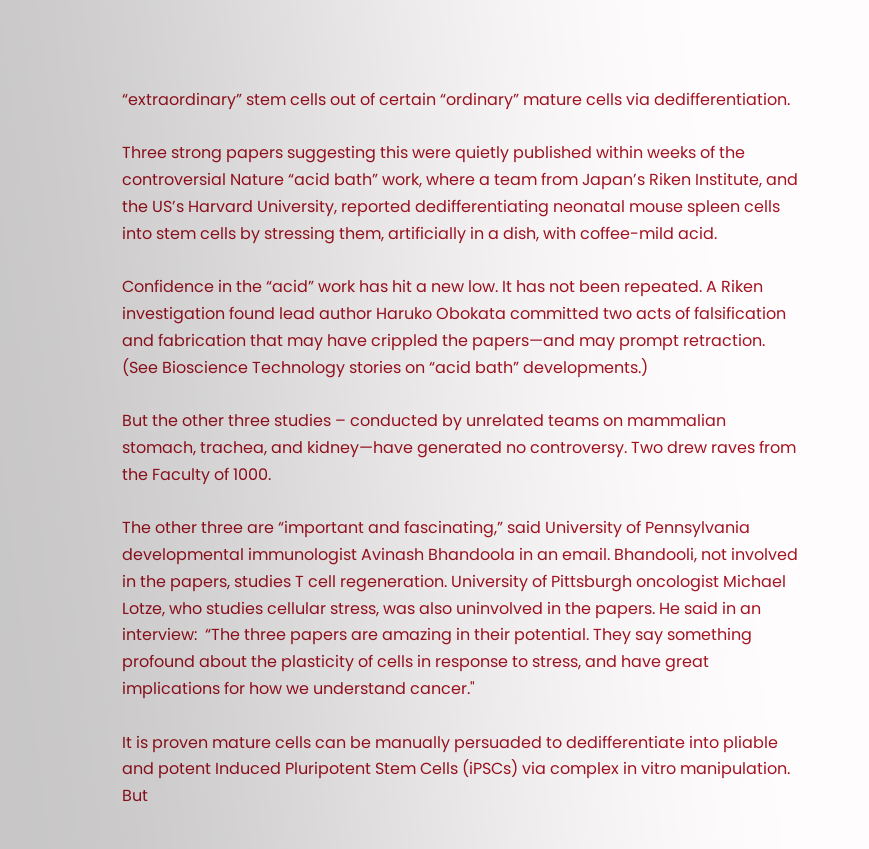“extraordinary” stem cells out of certain “ordinary” mature cells via dedifferentiation.

Three strong papers suggesting this were quietly published within weeks of the controversial Nature “acid bath” work, where a team from Japan’s Riken Institute, and the US’s Harvard University, reported dedifferentiating neonatal mouse spleen cells into stem cells by stressing them, artificially in a dish, with coffee-mild acid.

Confidence in the “acid” work has hit a new low. It has not been repeated. A Riken investigation found lead author Haruko Obokata committed two acts of falsification and fabrication that may have crippled the papers—and may prompt retraction. (See Bioscience Technology stories on “acid bath” developments.)

But the other three studies – conducted by unrelated teams on mammalian stomach, trachea, and kidney—have generated no controversy. Two drew raves from the Faculty of 1000.

The other three are “important and fascinating,” said University of Pennsylvania developmental immunologist Avinash Bhandoola in an email. Bhandooli, not involved in the papers, studies T cell regeneration. University of Pittsburgh oncologist Michael Lotze, who studies cellular stress, was also uninvolved in the papers. He said in an interview:  “The three papers are amazing in their potential. They say something profound about the plasticity of cells in response to stress, and have great implications for how we understand cancer."

It is proven mature cells can be manually persuaded to dedifferentiate into pliable and potent Induced Pluripotent Stem Cells (iPSCs) via complex in vitro manipulation. But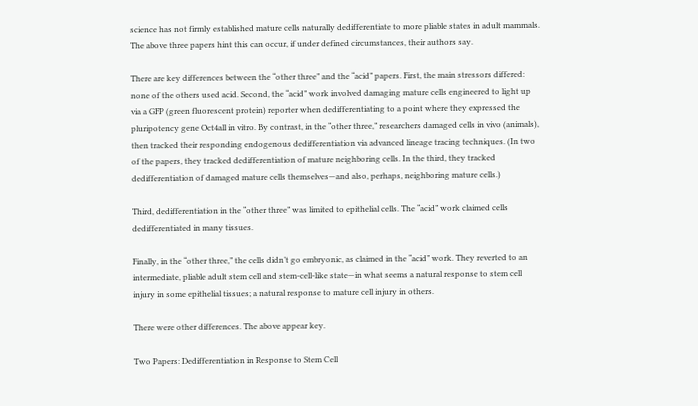science has not firmly established mature cells naturally dedifferentiate to more pliable states in adult mammals. The above three papers hint this can occur, if under defined circumstances, their authors say.

There are key differences between the “other three” and the “acid” papers. First, the main stressors differed: none of the others used acid. Second, the “acid” work involved damaging mature cells engineered to light up via a GFP (green fluorescent protein) reporter when dedifferentiating to a point where they expressed the pluripotency gene Oct4all in vitro. By contrast, in the “other three,” researchers damaged cells in vivo (animals), then tracked their responding endogenous dedifferentiation via advanced lineage tracing techniques. (In two of the papers, they tracked dedifferentiation of mature neighboring cells. In the third, they tracked dedifferentiation of damaged mature cells themselves—and also, perhaps, neighboring mature cells.)

Third, dedifferentiation in the “other three” was limited to epithelial cells. The “acid” work claimed cells dedifferentiated in many tissues.

Finally, in the “other three,” the cells didn’t go embryonic, as claimed in the “acid” work. They reverted to an intermediate, pliable adult stem cell and stem-cell-like state—in what seems a natural response to stem cell injury in some epithelial tissues; a natural response to mature cell injury in others.

There were other differences. The above appear key.

Two Papers: Dedifferentiation in Response to Stem Cell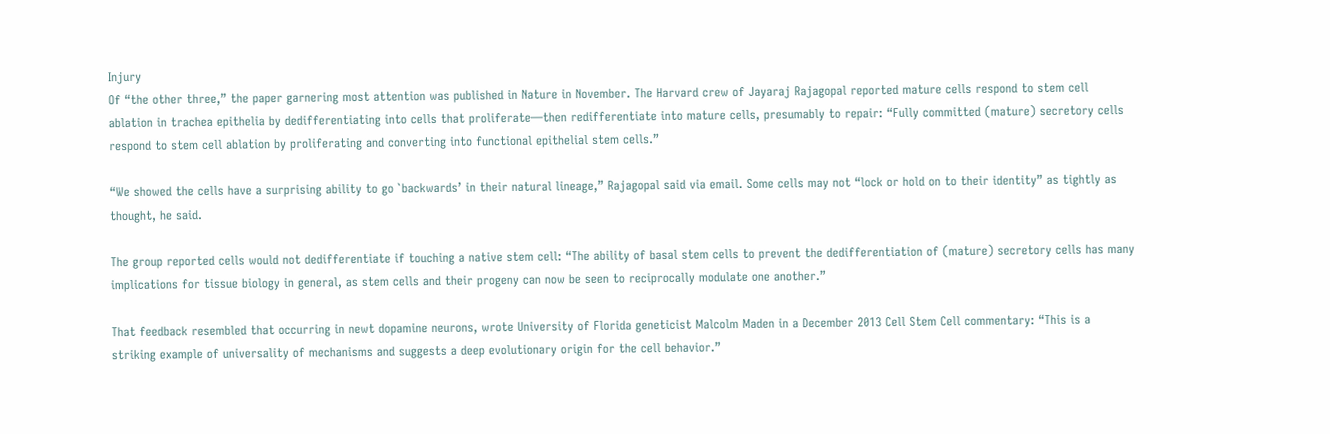Injury
Of “the other three,” the paper garnering most attention was published in Nature in November. The Harvard crew of Jayaraj Rajagopal reported mature cells respond to stem cell ablation in trachea epithelia by dedifferentiating into cells that proliferate—then redifferentiate into mature cells, presumably to repair: “Fully committed (mature) secretory cells respond to stem cell ablation by proliferating and converting into functional epithelial stem cells.”

“We showed the cells have a surprising ability to go `backwards’ in their natural lineage,” Rajagopal said via email. Some cells may not “lock or hold on to their identity” as tightly as thought, he said.

The group reported cells would not dedifferentiate if touching a native stem cell: “The ability of basal stem cells to prevent the dedifferentiation of (mature) secretory cells has many implications for tissue biology in general, as stem cells and their progeny can now be seen to reciprocally modulate one another.”

That feedback resembled that occurring in newt dopamine neurons, wrote University of Florida geneticist Malcolm Maden in a December 2013 Cell Stem Cell commentary: “This is a striking example of universality of mechanisms and suggests a deep evolutionary origin for the cell behavior.”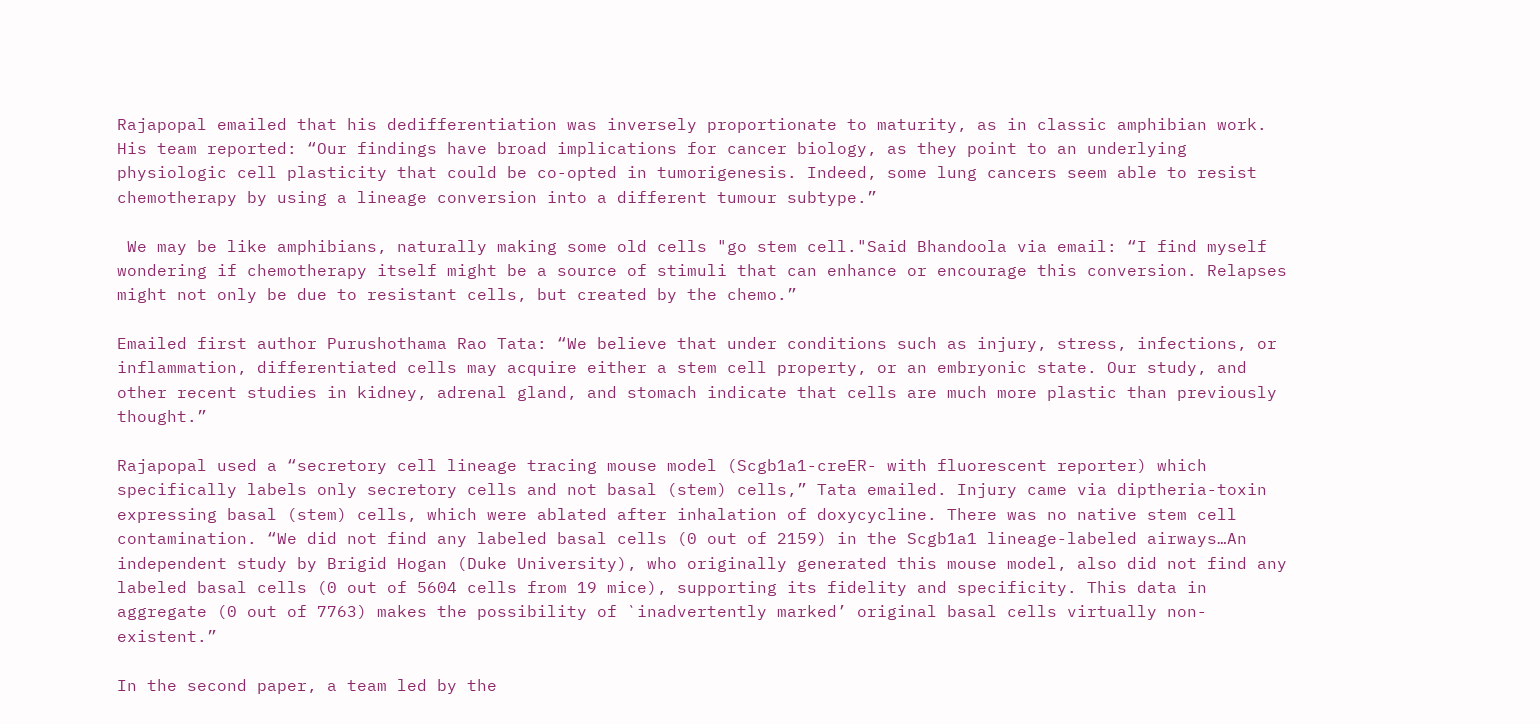Rajapopal emailed that his dedifferentiation was inversely proportionate to maturity, as in classic amphibian work. His team reported: “Our findings have broad implications for cancer biology, as they point to an underlying physiologic cell plasticity that could be co-opted in tumorigenesis. Indeed, some lung cancers seem able to resist chemotherapy by using a lineage conversion into a different tumour subtype.”

 We may be like amphibians, naturally making some old cells "go stem cell."Said Bhandoola via email: “I find myself wondering if chemotherapy itself might be a source of stimuli that can enhance or encourage this conversion. Relapses might not only be due to resistant cells, but created by the chemo.”

Emailed first author Purushothama Rao Tata: “We believe that under conditions such as injury, stress, infections, or inflammation, differentiated cells may acquire either a stem cell property, or an embryonic state. Our study, and other recent studies in kidney, adrenal gland, and stomach indicate that cells are much more plastic than previously thought.”

Rajapopal used a “secretory cell lineage tracing mouse model (Scgb1a1-creER- with fluorescent reporter) which specifically labels only secretory cells and not basal (stem) cells,” Tata emailed. Injury came via diptheria-toxin expressing basal (stem) cells, which were ablated after inhalation of doxycycline. There was no native stem cell contamination. “We did not find any labeled basal cells (0 out of 2159) in the Scgb1a1 lineage-labeled airways…An independent study by Brigid Hogan (Duke University), who originally generated this mouse model, also did not find any labeled basal cells (0 out of 5604 cells from 19 mice), supporting its fidelity and specificity. This data in aggregate (0 out of 7763) makes the possibility of `inadvertently marked’ original basal cells virtually non-existent.”

In the second paper, a team led by the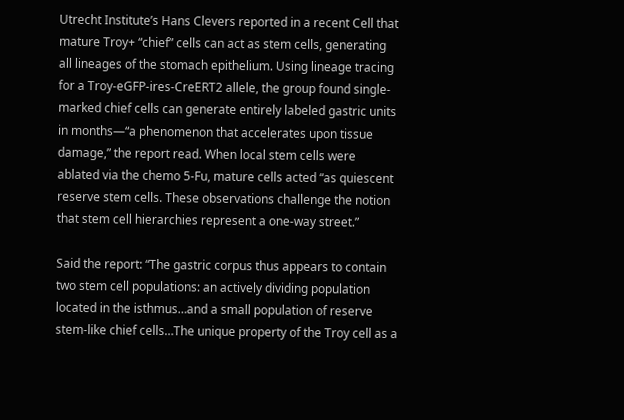Utrecht Institute’s Hans Clevers reported in a recent Cell that mature Troy+ “chief” cells can act as stem cells, generating all lineages of the stomach epithelium. Using lineage tracing for a Troy-eGFP-ires-CreERT2 allele, the group found single-marked chief cells can generate entirely labeled gastric units in months—“a phenomenon that accelerates upon tissue damage,” the report read. When local stem cells were ablated via the chemo 5-Fu, mature cells acted “as quiescent reserve stem cells. These observations challenge the notion that stem cell hierarchies represent a one-way street.”

Said the report: “The gastric corpus thus appears to contain two stem cell populations: an actively dividing population located in the isthmus…and a small population of reserve stem-like chief cells…The unique property of the Troy cell as a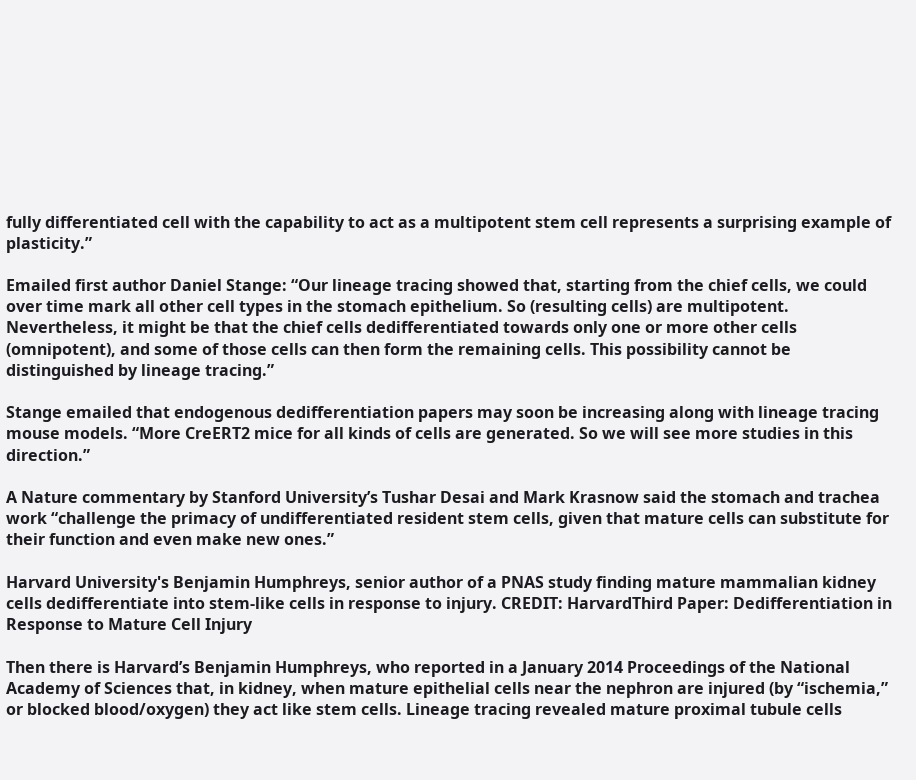fully differentiated cell with the capability to act as a multipotent stem cell represents a surprising example of plasticity.”

Emailed first author Daniel Stange: “Our lineage tracing showed that, starting from the chief cells, we could over time mark all other cell types in the stomach epithelium. So (resulting cells) are multipotent. Nevertheless, it might be that the chief cells dedifferentiated towards only one or more other cells (omnipotent), and some of those cells can then form the remaining cells. This possibility cannot be distinguished by lineage tracing.”

Stange emailed that endogenous dedifferentiation papers may soon be increasing along with lineage tracing mouse models. “More CreERT2 mice for all kinds of cells are generated. So we will see more studies in this direction.”

A Nature commentary by Stanford University’s Tushar Desai and Mark Krasnow said the stomach and trachea work “challenge the primacy of undifferentiated resident stem cells, given that mature cells can substitute for their function and even make new ones.”

Harvard University's Benjamin Humphreys, senior author of a PNAS study finding mature mammalian kidney cells dedifferentiate into stem-like cells in response to injury. CREDIT: HarvardThird Paper: Dedifferentiation in Response to Mature Cell Injury

Then there is Harvard’s Benjamin Humphreys, who reported in a January 2014 Proceedings of the National Academy of Sciences that, in kidney, when mature epithelial cells near the nephron are injured (by “ischemia,” or blocked blood/oxygen) they act like stem cells. Lineage tracing revealed mature proximal tubule cells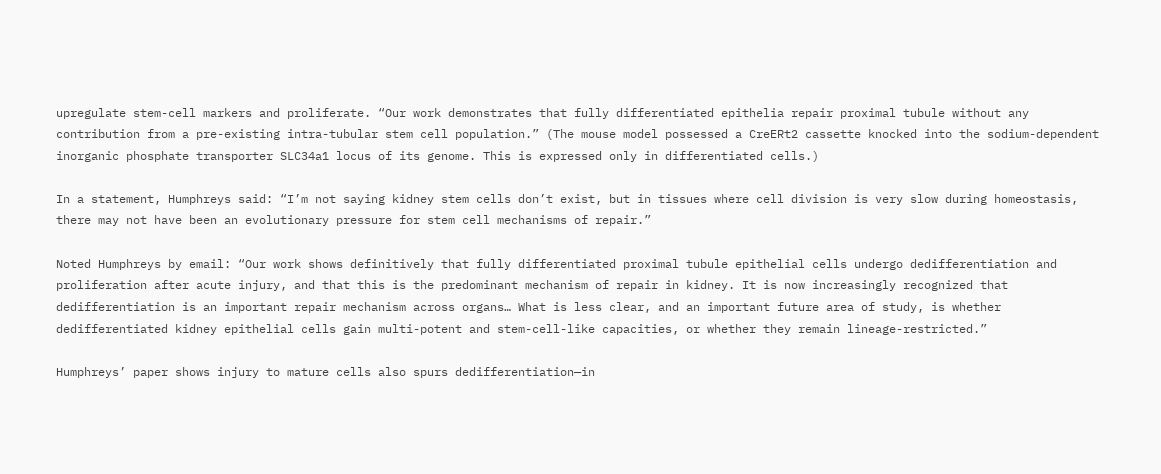upregulate stem-cell markers and proliferate. “Our work demonstrates that fully differentiated epithelia repair proximal tubule without any contribution from a pre-existing intra-tubular stem cell population.” (The mouse model possessed a CreERt2 cassette knocked into the sodium-dependent inorganic phosphate transporter SLC34a1 locus of its genome. This is expressed only in differentiated cells.)

In a statement, Humphreys said: “I’m not saying kidney stem cells don’t exist, but in tissues where cell division is very slow during homeostasis, there may not have been an evolutionary pressure for stem cell mechanisms of repair.”

Noted Humphreys by email: “Our work shows definitively that fully differentiated proximal tubule epithelial cells undergo dedifferentiation and proliferation after acute injury, and that this is the predominant mechanism of repair in kidney. It is now increasingly recognized that dedifferentiation is an important repair mechanism across organs… What is less clear, and an important future area of study, is whether dedifferentiated kidney epithelial cells gain multi-potent and stem-cell-like capacities, or whether they remain lineage-restricted.”

Humphreys’ paper shows injury to mature cells also spurs dedifferentiation—in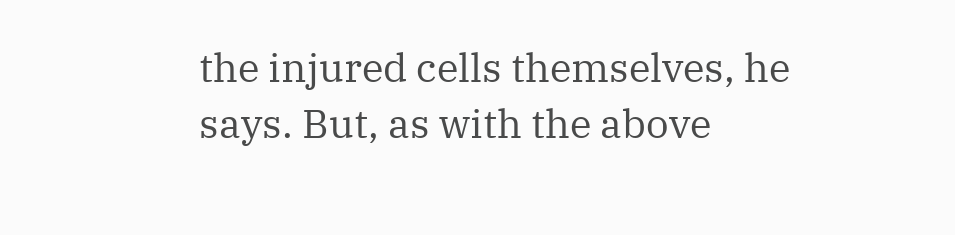the injured cells themselves, he says. But, as with the above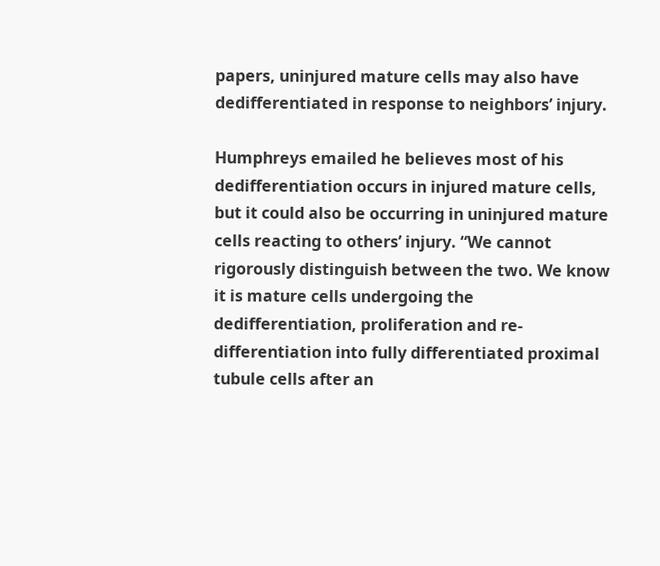papers, uninjured mature cells may also have dedifferentiated in response to neighbors’ injury.

Humphreys emailed he believes most of his dedifferentiation occurs in injured mature cells, but it could also be occurring in uninjured mature cells reacting to others’ injury. “We cannot rigorously distinguish between the two. We know it is mature cells undergoing the dedifferentiation, proliferation and re-differentiation into fully differentiated proximal tubule cells after an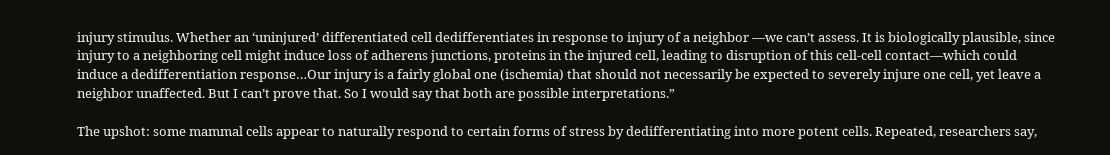injury stimulus. Whether an ‘uninjured’ differentiated cell dedifferentiates in response to injury of a neighbor —we can’t assess. It is biologically plausible, since injury to a neighboring cell might induce loss of adherens junctions, proteins in the injured cell, leading to disruption of this cell-cell contact—which could induce a dedifferentiation response…Our injury is a fairly global one (ischemia) that should not necessarily be expected to severely injure one cell, yet leave a neighbor unaffected. But I can’t prove that. So I would say that both are possible interpretations.”

The upshot: some mammal cells appear to naturally respond to certain forms of stress by dedifferentiating into more potent cells. Repeated, researchers say,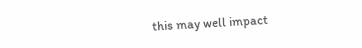this may well impact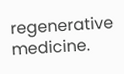regenerative medicine.